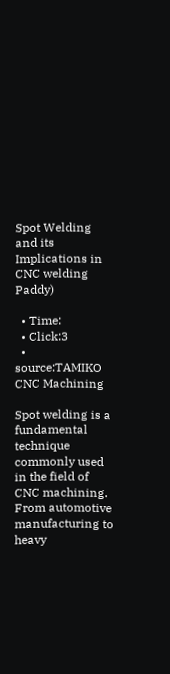Spot Welding and its Implications in CNC welding Paddy)

  • Time:
  • Click:3
  • source:TAMIKO CNC Machining

Spot welding is a fundamental technique commonly used in the field of CNC machining. From automotive manufacturing to heavy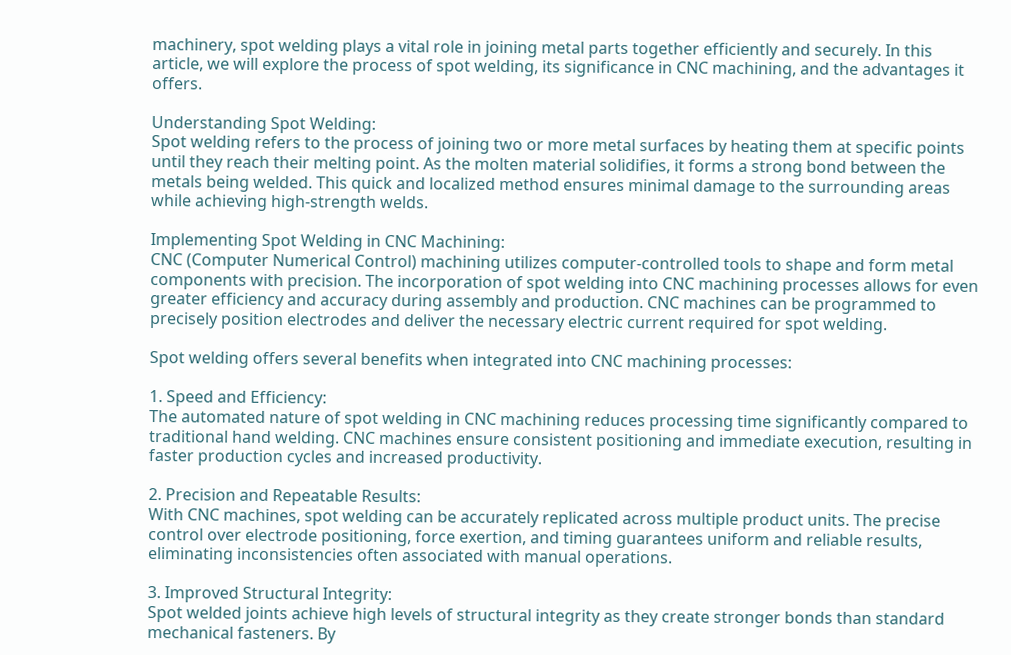machinery, spot welding plays a vital role in joining metal parts together efficiently and securely. In this article, we will explore the process of spot welding, its significance in CNC machining, and the advantages it offers.

Understanding Spot Welding:
Spot welding refers to the process of joining two or more metal surfaces by heating them at specific points until they reach their melting point. As the molten material solidifies, it forms a strong bond between the metals being welded. This quick and localized method ensures minimal damage to the surrounding areas while achieving high-strength welds.

Implementing Spot Welding in CNC Machining:
CNC (Computer Numerical Control) machining utilizes computer-controlled tools to shape and form metal components with precision. The incorporation of spot welding into CNC machining processes allows for even greater efficiency and accuracy during assembly and production. CNC machines can be programmed to precisely position electrodes and deliver the necessary electric current required for spot welding.

Spot welding offers several benefits when integrated into CNC machining processes:

1. Speed and Efficiency:
The automated nature of spot welding in CNC machining reduces processing time significantly compared to traditional hand welding. CNC machines ensure consistent positioning and immediate execution, resulting in faster production cycles and increased productivity.

2. Precision and Repeatable Results:
With CNC machines, spot welding can be accurately replicated across multiple product units. The precise control over electrode positioning, force exertion, and timing guarantees uniform and reliable results, eliminating inconsistencies often associated with manual operations.

3. Improved Structural Integrity:
Spot welded joints achieve high levels of structural integrity as they create stronger bonds than standard mechanical fasteners. By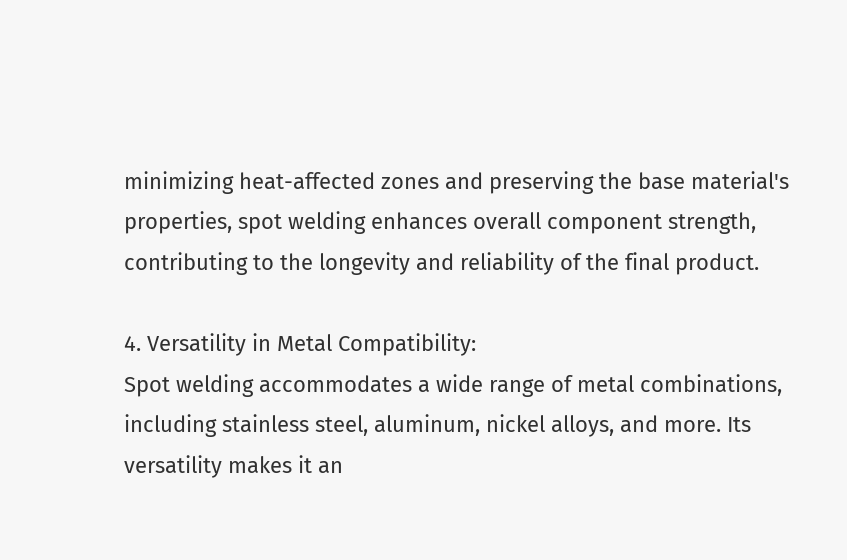minimizing heat-affected zones and preserving the base material's properties, spot welding enhances overall component strength, contributing to the longevity and reliability of the final product.

4. Versatility in Metal Compatibility:
Spot welding accommodates a wide range of metal combinations, including stainless steel, aluminum, nickel alloys, and more. Its versatility makes it an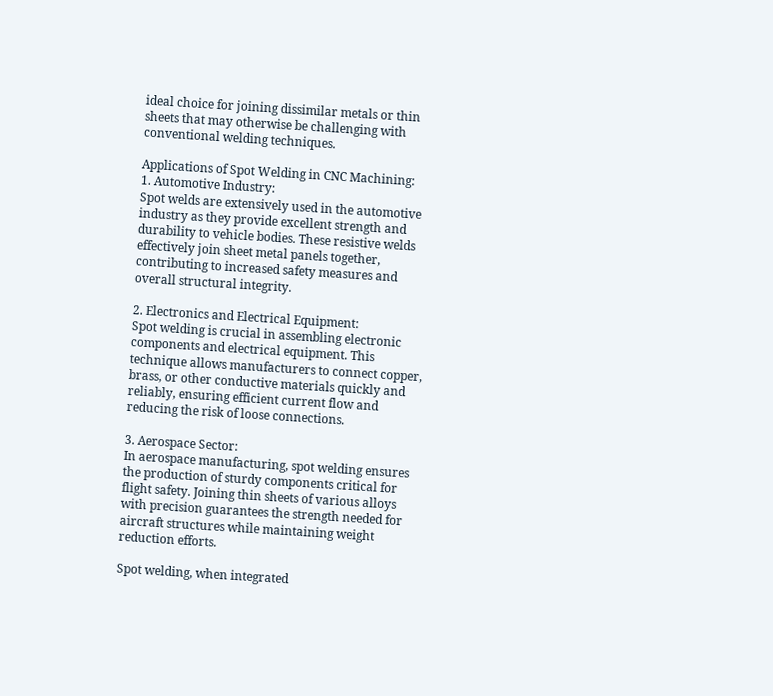ideal choice for joining dissimilar metals or thin sheets that may otherwise be challenging with conventional welding techniques.

Applications of Spot Welding in CNC Machining:
1. Automotive Industry:
Spot welds are extensively used in the automotive industry as they provide excellent strength and durability to vehicle bodies. These resistive welds effectively join sheet metal panels together, contributing to increased safety measures and overall structural integrity.

2. Electronics and Electrical Equipment:
Spot welding is crucial in assembling electronic components and electrical equipment. This technique allows manufacturers to connect copper, brass, or other conductive materials quickly and reliably, ensuring efficient current flow and reducing the risk of loose connections.

3. Aerospace Sector:
In aerospace manufacturing, spot welding ensures the production of sturdy components critical for flight safety. Joining thin sheets of various alloys with precision guarantees the strength needed for aircraft structures while maintaining weight reduction efforts.

Spot welding, when integrated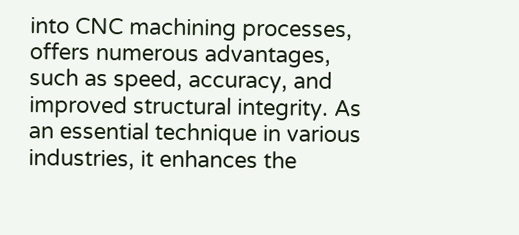into CNC machining processes, offers numerous advantages, such as speed, accuracy, and improved structural integrity. As an essential technique in various industries, it enhances the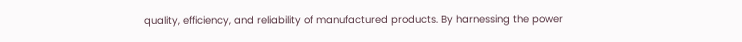quality, efficiency, and reliability of manufactured products. By harnessing the power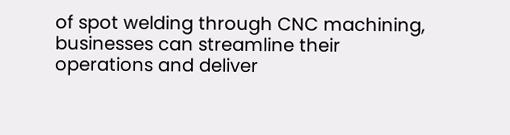of spot welding through CNC machining, businesses can streamline their operations and deliver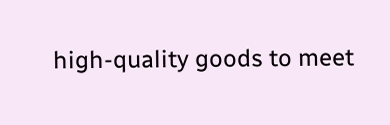high-quality goods to meet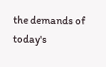the demands of today's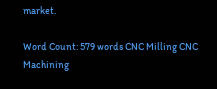market.

Word Count: 579 words CNC Milling CNC Machining